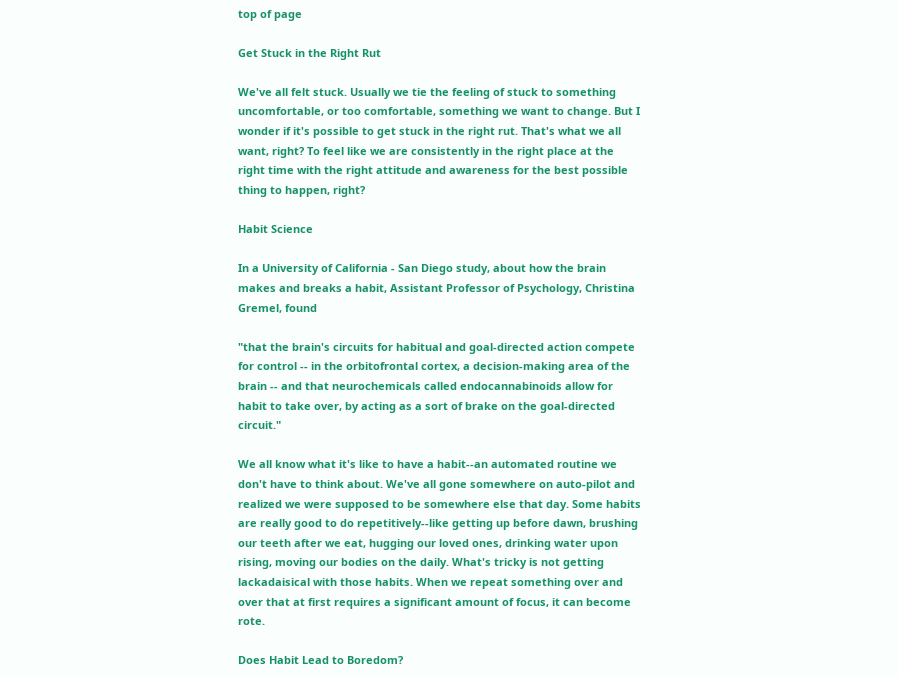top of page

Get Stuck in the Right Rut

We've all felt stuck. Usually we tie the feeling of stuck to something uncomfortable, or too comfortable, something we want to change. But I wonder if it's possible to get stuck in the right rut. That's what we all want, right? To feel like we are consistently in the right place at the right time with the right attitude and awareness for the best possible thing to happen, right?

Habit Science

In a University of California - San Diego study, about how the brain makes and breaks a habit, Assistant Professor of Psychology, Christina Gremel, found

"that the brain's circuits for habitual and goal-directed action compete for control -- in the orbitofrontal cortex, a decision-making area of the brain -- and that neurochemicals called endocannabinoids allow for habit to take over, by acting as a sort of brake on the goal-directed circuit."

We all know what it's like to have a habit--an automated routine we don't have to think about. We've all gone somewhere on auto-pilot and realized we were supposed to be somewhere else that day. Some habits are really good to do repetitively--like getting up before dawn, brushing our teeth after we eat, hugging our loved ones, drinking water upon rising, moving our bodies on the daily. What's tricky is not getting lackadaisical with those habits. When we repeat something over and over that at first requires a significant amount of focus, it can become rote.

Does Habit Lead to Boredom?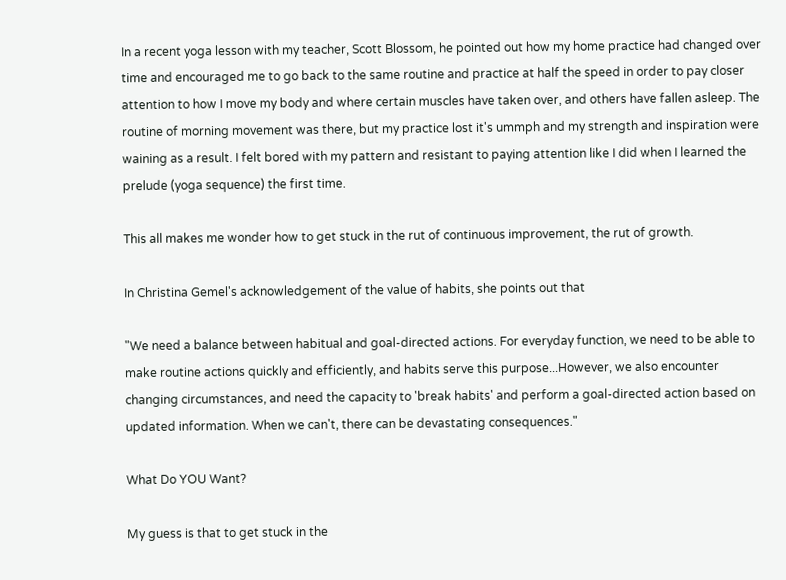In a recent yoga lesson with my teacher, Scott Blossom, he pointed out how my home practice had changed over time and encouraged me to go back to the same routine and practice at half the speed in order to pay closer attention to how I move my body and where certain muscles have taken over, and others have fallen asleep. The routine of morning movement was there, but my practice lost it's ummph and my strength and inspiration were waining as a result. I felt bored with my pattern and resistant to paying attention like I did when I learned the prelude (yoga sequence) the first time.

This all makes me wonder how to get stuck in the rut of continuous improvement, the rut of growth.

In Christina Gemel's acknowledgement of the value of habits, she points out that

"We need a balance between habitual and goal-directed actions. For everyday function, we need to be able to make routine actions quickly and efficiently, and habits serve this purpose...However, we also encounter changing circumstances, and need the capacity to 'break habits' and perform a goal-directed action based on updated information. When we can't, there can be devastating consequences."

What Do YOU Want?

My guess is that to get stuck in the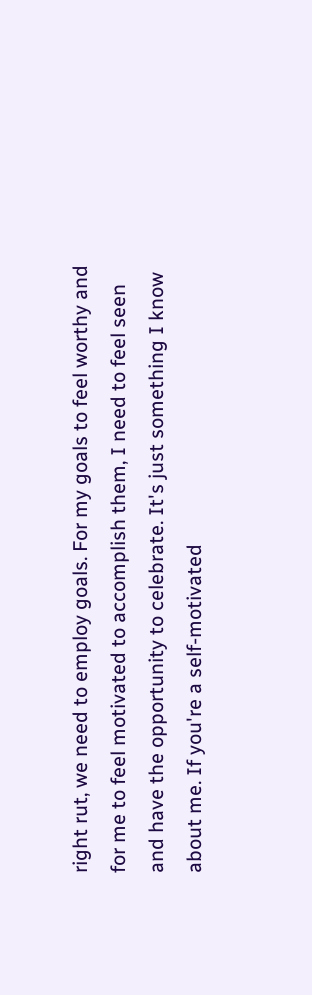right rut, we need to employ goals. For my goals to feel worthy and for me to feel motivated to accomplish them, I need to feel seen and have the opportunity to celebrate. It's just something I know about me. If you're a self-motivated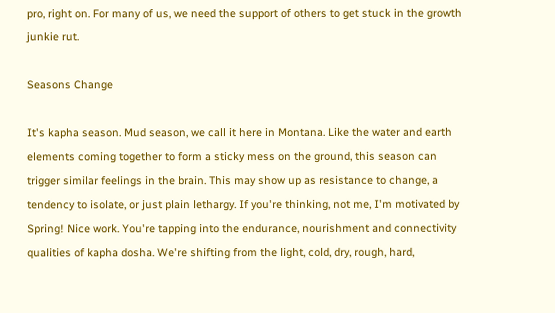pro, right on. For many of us, we need the support of others to get stuck in the growth junkie rut.

Seasons Change

It's kapha season. Mud season, we call it here in Montana. Like the water and earth elements coming together to form a sticky mess on the ground, this season can trigger similar feelings in the brain. This may show up as resistance to change, a tendency to isolate, or just plain lethargy. If you're thinking, not me, I'm motivated by Spring! Nice work. You're tapping into the endurance, nourishment and connectivity qualities of kapha dosha. We're shifting from the light, cold, dry, rough, hard,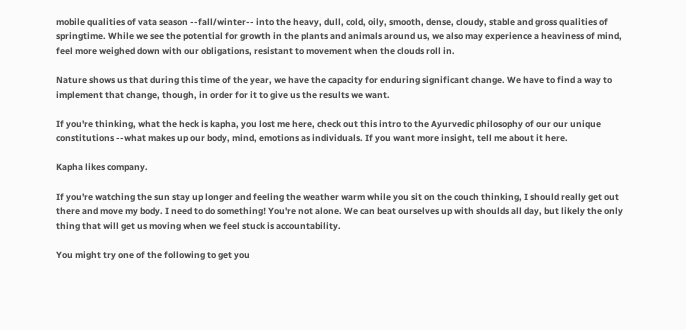mobile qualities of vata season --fall/winter-- into the heavy, dull, cold, oily, smooth, dense, cloudy, stable and gross qualities of springtime. While we see the potential for growth in the plants and animals around us, we also may experience a heaviness of mind, feel more weighed down with our obligations, resistant to movement when the clouds roll in.

Nature shows us that during this time of the year, we have the capacity for enduring significant change. We have to find a way to implement that change, though, in order for it to give us the results we want.

If you're thinking, what the heck is kapha, you lost me here, check out this intro to the Ayurvedic philosophy of our our unique constitutions --what makes up our body, mind, emotions as individuals. If you want more insight, tell me about it here.

Kapha likes company.

If you're watching the sun stay up longer and feeling the weather warm while you sit on the couch thinking, I should really get out there and move my body. I need to do something! You're not alone. We can beat ourselves up with shoulds all day, but likely the only thing that will get us moving when we feel stuck is accountability.

You might try one of the following to get you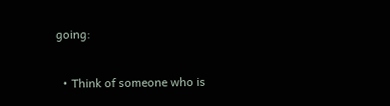going:

  • Think of someone who is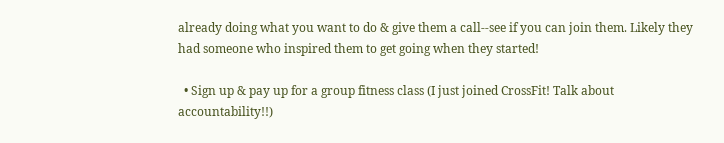already doing what you want to do & give them a call--see if you can join them. Likely they had someone who inspired them to get going when they started!

  • Sign up & pay up for a group fitness class (I just joined CrossFit! Talk about accountability!!)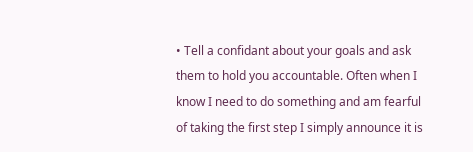• Tell a confidant about your goals and ask them to hold you accountable. Often when I know I need to do something and am fearful of taking the first step I simply announce it is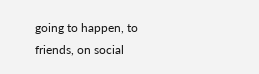going to happen, to friends, on social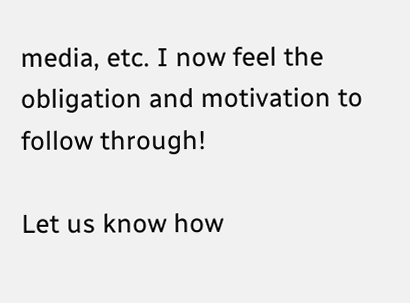media, etc. I now feel the obligation and motivation to follow through!

Let us know how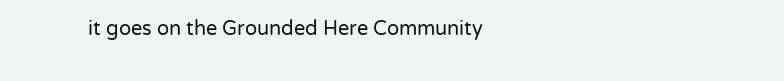it goes on the Grounded Here Community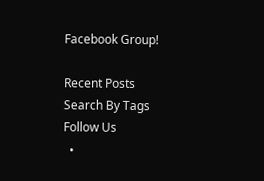Facebook Group!

Recent Posts
Search By Tags
Follow Us
  •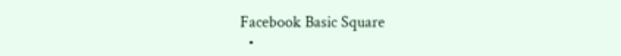Facebook Basic Square
  •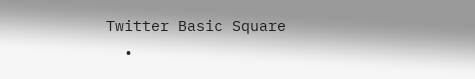Twitter Basic Square
  •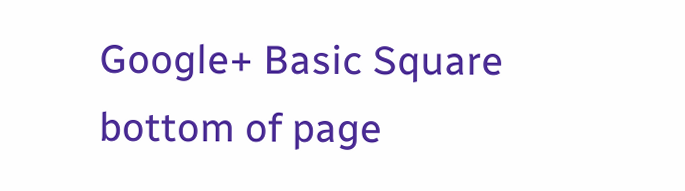Google+ Basic Square
bottom of page